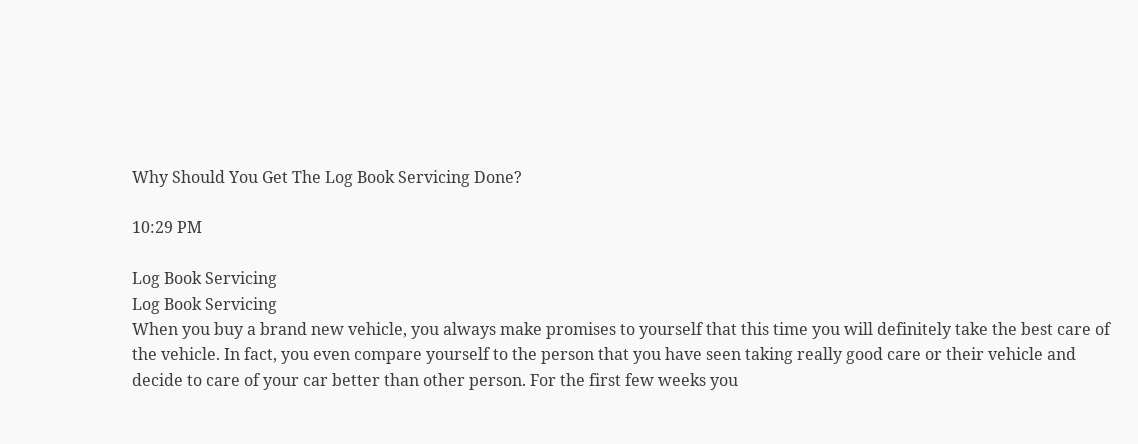Why Should You Get The Log Book Servicing Done?

10:29 PM

Log Book Servicing
Log Book Servicing
When you buy a brand new vehicle, you always make promises to yourself that this time you will definitely take the best care of the vehicle. In fact, you even compare yourself to the person that you have seen taking really good care or their vehicle and decide to care of your car better than other person. For the first few weeks you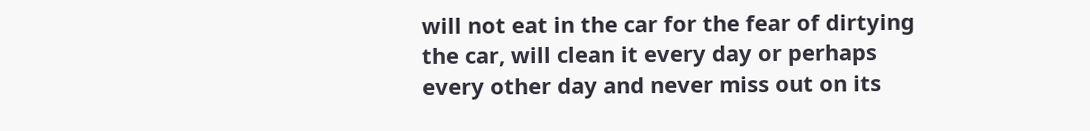will not eat in the car for the fear of dirtying the car, will clean it every day or perhaps every other day and never miss out on its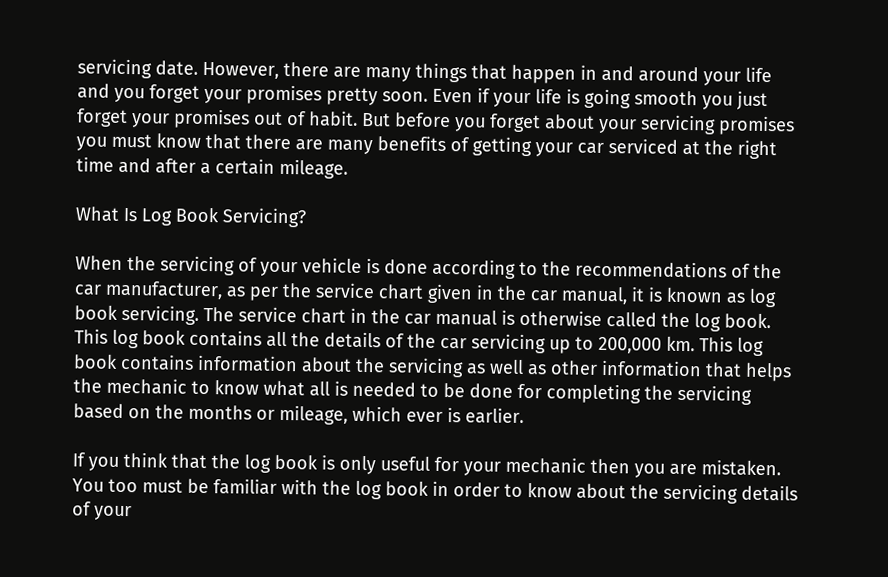servicing date. However, there are many things that happen in and around your life and you forget your promises pretty soon. Even if your life is going smooth you just forget your promises out of habit. But before you forget about your servicing promises you must know that there are many benefits of getting your car serviced at the right time and after a certain mileage.

What Is Log Book Servicing?

When the servicing of your vehicle is done according to the recommendations of the car manufacturer, as per the service chart given in the car manual, it is known as log book servicing. The service chart in the car manual is otherwise called the log book. This log book contains all the details of the car servicing up to 200,000 km. This log book contains information about the servicing as well as other information that helps the mechanic to know what all is needed to be done for completing the servicing based on the months or mileage, which ever is earlier.

If you think that the log book is only useful for your mechanic then you are mistaken. You too must be familiar with the log book in order to know about the servicing details of your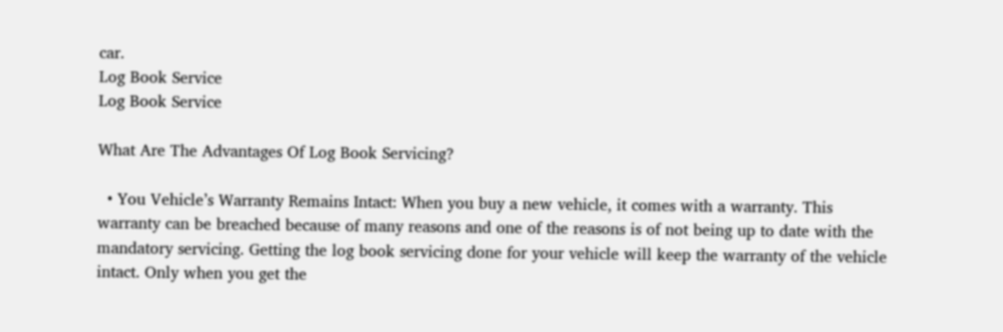car.
Log Book Service
Log Book Service

What Are The Advantages Of Log Book Servicing?

  • You Vehicle’s Warranty Remains Intact: When you buy a new vehicle, it comes with a warranty. This warranty can be breached because of many reasons and one of the reasons is of not being up to date with the mandatory servicing. Getting the log book servicing done for your vehicle will keep the warranty of the vehicle intact. Only when you get the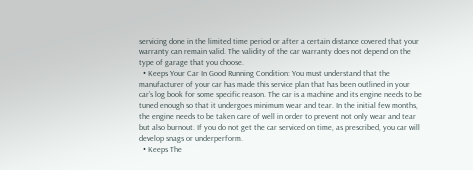servicing done in the limited time period or after a certain distance covered that your warranty can remain valid. The validity of the car warranty does not depend on the type of garage that you choose.
  • Keeps Your Car In Good Running Condition: You must understand that the manufacturer of your car has made this service plan that has been outlined in your car’s log book for some specific reason. The car is a machine and its engine needs to be tuned enough so that it undergoes minimum wear and tear. In the initial few months, the engine needs to be taken care of well in order to prevent not only wear and tear but also burnout. If you do not get the car serviced on time, as prescribed, you car will develop snags or underperform.
  • Keeps The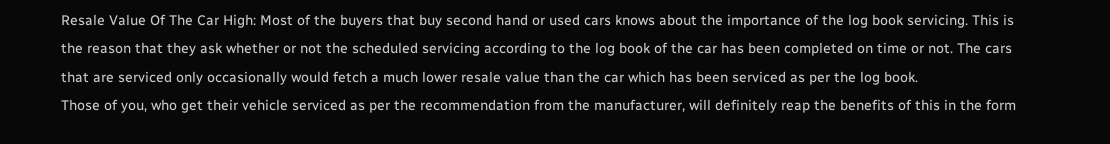Resale Value Of The Car High: Most of the buyers that buy second hand or used cars knows about the importance of the log book servicing. This is the reason that they ask whether or not the scheduled servicing according to the log book of the car has been completed on time or not. The cars that are serviced only occasionally would fetch a much lower resale value than the car which has been serviced as per the log book.
Those of you, who get their vehicle serviced as per the recommendation from the manufacturer, will definitely reap the benefits of this in the form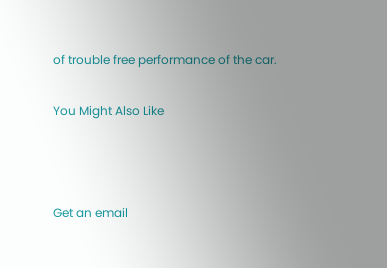of trouble free performance of the car.

You Might Also Like



Get an email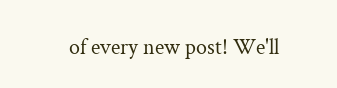of every new post! We'll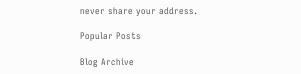never share your address.

Popular Posts

Blog Archive